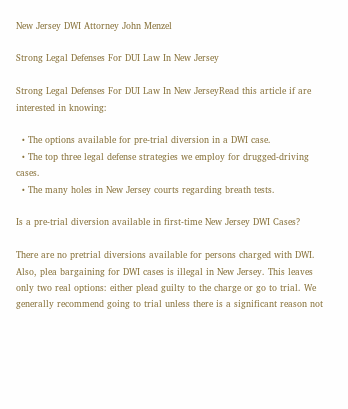New Jersey DWI Attorney John Menzel

Strong Legal Defenses For DUI Law In New Jersey

Strong Legal Defenses For DUI Law In New JerseyRead this article if are interested in knowing:

  • The options available for pre-trial diversion in a DWI case.
  • The top three legal defense strategies we employ for drugged-driving cases.
  • The many holes in New Jersey courts regarding breath tests.

Is a pre-trial diversion available in first-time New Jersey DWI Cases?

There are no pretrial diversions available for persons charged with DWI. Also, plea bargaining for DWI cases is illegal in New Jersey. This leaves only two real options: either plead guilty to the charge or go to trial. We generally recommend going to trial unless there is a significant reason not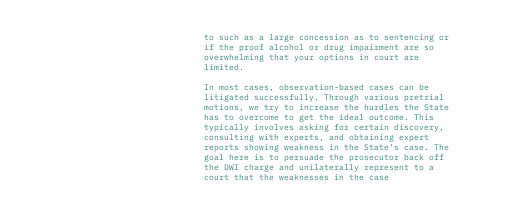to such as a large concession as to sentencing or if the proof alcohol or drug impairment are so overwhelming that your options in court are limited.

In most cases, observation-based cases can be litigated successfully. Through various pretrial motions, we try to increase the hurdles the State has to overcome to get the ideal outcome. This typically involves asking for certain discovery, consulting with experts, and obtaining expert reports showing weakness in the State’s case. The goal here is to persuade the prosecutor back off the DWI charge and unilaterally represent to a court that the weaknesses in the case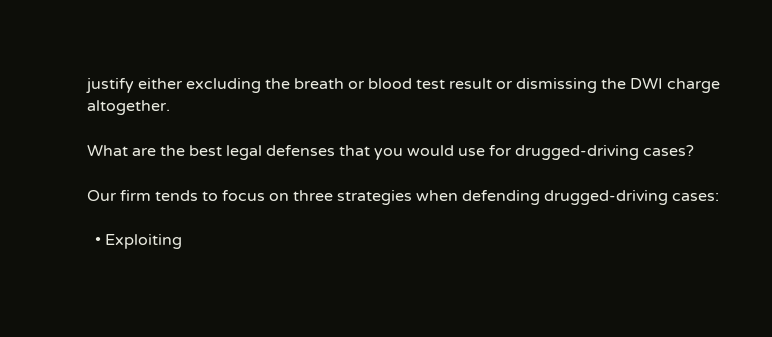justify either excluding the breath or blood test result or dismissing the DWI charge altogether.

What are the best legal defenses that you would use for drugged-driving cases?

Our firm tends to focus on three strategies when defending drugged-driving cases:

  • Exploiting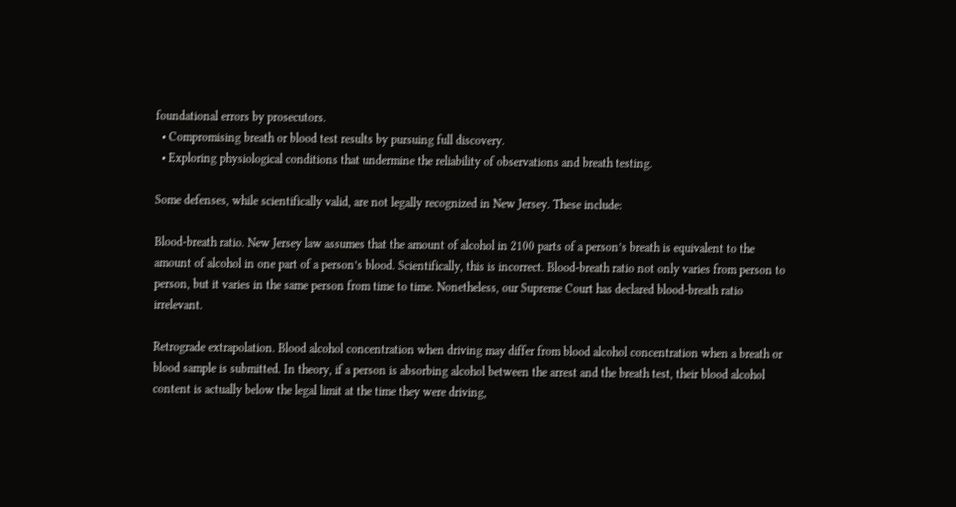foundational errors by prosecutors.
  • Compromising breath or blood test results by pursuing full discovery.
  • Exploring physiological conditions that undermine the reliability of observations and breath testing.

Some defenses, while scientifically valid, are not legally recognized in New Jersey. These include:

Blood-breath ratio. New Jersey law assumes that the amount of alcohol in 2100 parts of a person’s breath is equivalent to the amount of alcohol in one part of a person’s blood. Scientifically, this is incorrect. Blood-breath ratio not only varies from person to person, but it varies in the same person from time to time. Nonetheless, our Supreme Court has declared blood-breath ratio irrelevant.

Retrograde extrapolation. Blood alcohol concentration when driving may differ from blood alcohol concentration when a breath or blood sample is submitted. In theory, if a person is absorbing alcohol between the arrest and the breath test, their blood alcohol content is actually below the legal limit at the time they were driving,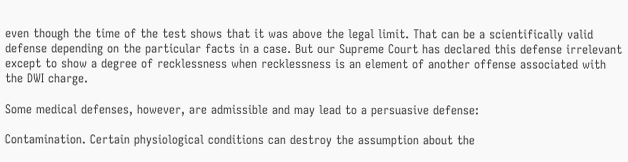even though the time of the test shows that it was above the legal limit. That can be a scientifically valid defense depending on the particular facts in a case. But our Supreme Court has declared this defense irrelevant except to show a degree of recklessness when recklessness is an element of another offense associated with the DWI charge.

Some medical defenses, however, are admissible and may lead to a persuasive defense:

Contamination. Certain physiological conditions can destroy the assumption about the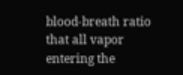blood-breath ratio that all vapor entering the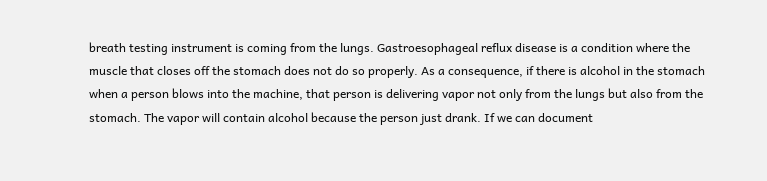breath testing instrument is coming from the lungs. Gastroesophageal reflux disease is a condition where the muscle that closes off the stomach does not do so properly. As a consequence, if there is alcohol in the stomach when a person blows into the machine, that person is delivering vapor not only from the lungs but also from the stomach. The vapor will contain alcohol because the person just drank. If we can document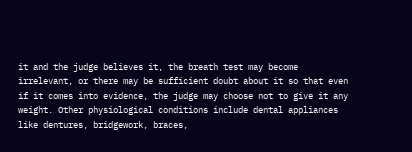it and the judge believes it, the breath test may become irrelevant, or there may be sufficient doubt about it so that even if it comes into evidence, the judge may choose not to give it any weight. Other physiological conditions include dental appliances like dentures, bridgework, braces,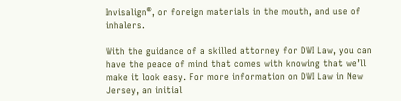Invisalign®, or foreign materials in the mouth, and use of inhalers.

With the guidance of a skilled attorney for DWI Law, you can have the peace of mind that comes with knowing that we’ll make it look easy. For more information on DWI Law in New Jersey, an initial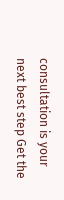consultation is your next best step Get the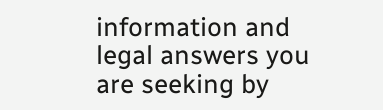information and legal answers you are seeking by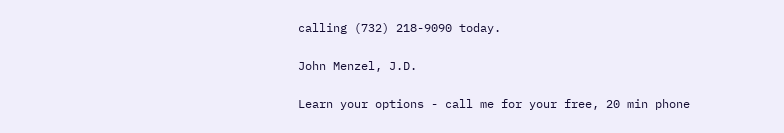calling (732) 218-9090 today.

John Menzel, J.D.

Learn your options - call me for your free, 20 min phone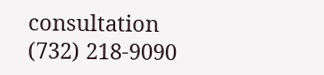consultation (732) 218-9090